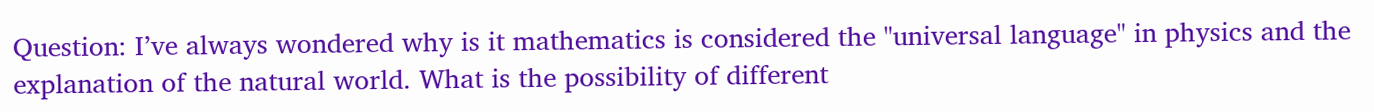Question: I’ve always wondered why is it mathematics is considered the "universal language" in physics and the explanation of the natural world. What is the possibility of different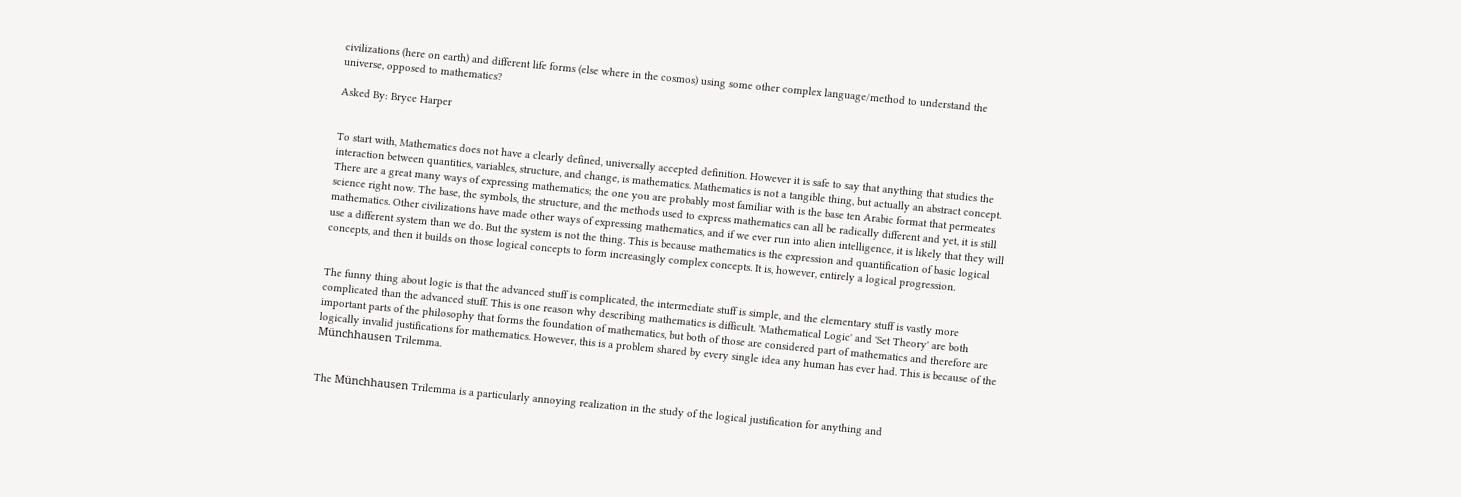civilizations (here on earth) and different life forms (else where in the cosmos) using some other complex language/method to understand the universe, opposed to mathematics?

Asked By: Bryce Harper


To start with, Mathematics does not have a clearly defined, universally accepted definition. However it is safe to say that anything that studies the interaction between quantities, variables, structure, and change, is mathematics. Mathematics is not a tangible thing, but actually an abstract concept. There are a great many ways of expressing mathematics; the one you are probably most familiar with is the base ten Arabic format that permeates science right now. The base, the symbols, the structure, and the methods used to express mathematics can all be radically different and yet, it is still mathematics. Other civilizations have made other ways of expressing mathematics, and if we ever run into alien intelligence, it is likely that they will use a different system than we do. But the system is not the thing. This is because mathematics is the expression and quantification of basic logical concepts, and then it builds on those logical concepts to form increasingly complex concepts. It is, however, entirely a logical progression.


The funny thing about logic is that the advanced stuff is complicated, the intermediate stuff is simple, and the elementary stuff is vastly more complicated than the advanced stuff. This is one reason why describing mathematics is difficult. 'Mathematical Logic' and 'Set Theory' are both important parts of the philosophy that forms the foundation of mathematics, but both of those are considered part of mathematics and therefore are logically invalid justifications for mathematics. However, this is a problem shared by every single idea any human has ever had. This is because of the Münchhausen Trilemma.


The Münchhausen Trilemma is a particularly annoying realization in the study of the logical justification for anything and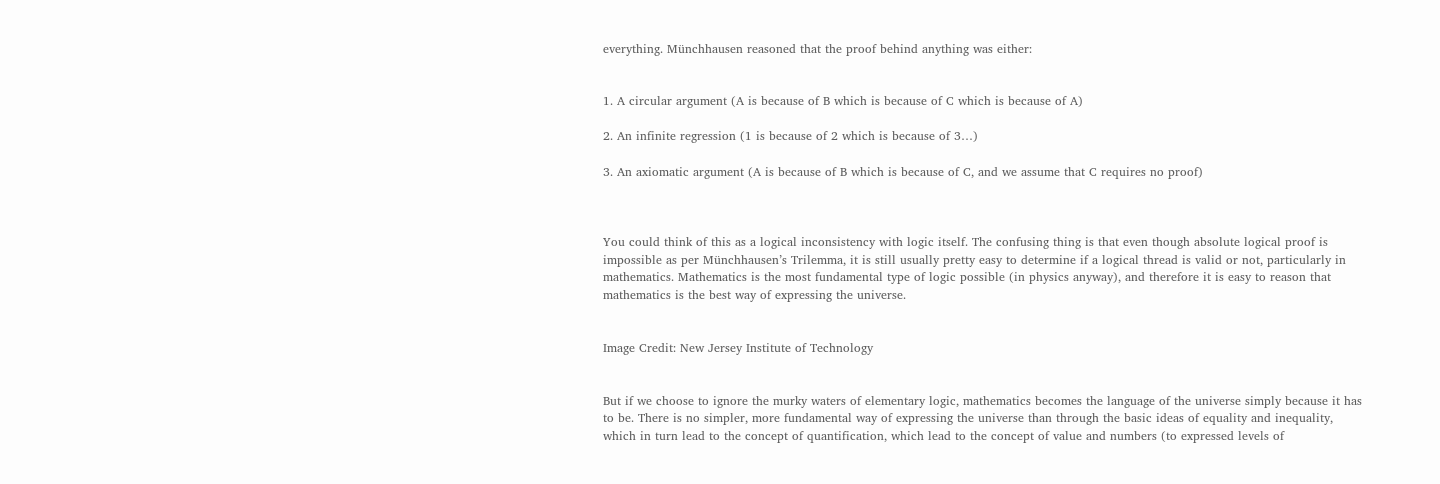everything. Münchhausen reasoned that the proof behind anything was either:


1. A circular argument (A is because of B which is because of C which is because of A)

2. An infinite regression (1 is because of 2 which is because of 3…)

3. An axiomatic argument (A is because of B which is because of C, and we assume that C requires no proof)



You could think of this as a logical inconsistency with logic itself. The confusing thing is that even though absolute logical proof is impossible as per Münchhausen’s Trilemma, it is still usually pretty easy to determine if a logical thread is valid or not, particularly in mathematics. Mathematics is the most fundamental type of logic possible (in physics anyway), and therefore it is easy to reason that mathematics is the best way of expressing the universe.


Image Credit: New Jersey Institute of Technology


But if we choose to ignore the murky waters of elementary logic, mathematics becomes the language of the universe simply because it has to be. There is no simpler, more fundamental way of expressing the universe than through the basic ideas of equality and inequality, which in turn lead to the concept of quantification, which lead to the concept of value and numbers (to expressed levels of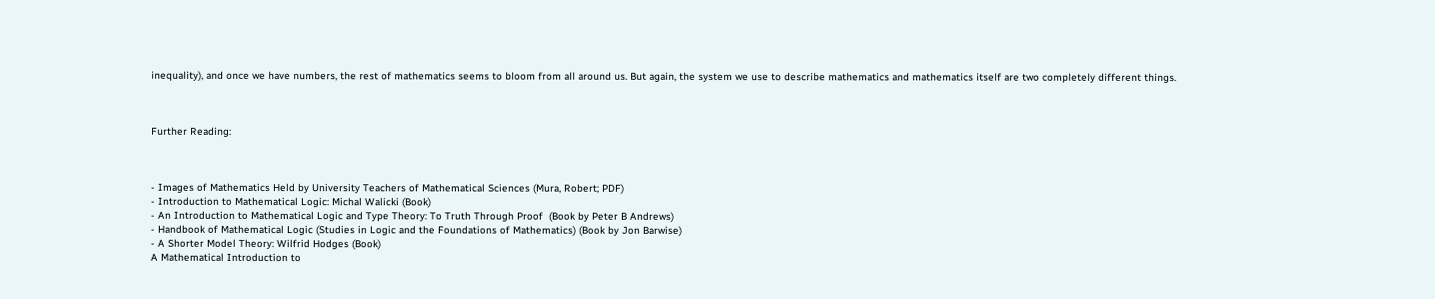inequality), and once we have numbers, the rest of mathematics seems to bloom from all around us. But again, the system we use to describe mathematics and mathematics itself are two completely different things.



Further Reading:



- Images of Mathematics Held by University Teachers of Mathematical Sciences (Mura, Robert; PDF)
- Introduction to Mathematical Logic: Michal Walicki (Book)
- An Introduction to Mathematical Logic and Type Theory: To Truth Through Proof  (Book by Peter B Andrews)
- Handbook of Mathematical Logic (Studies in Logic and the Foundations of Mathematics) (Book by Jon Barwise)
- A Shorter Model Theory: Wilfrid Hodges (Book)
A Mathematical Introduction to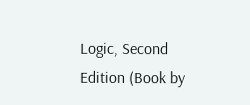Logic, Second Edition (Book by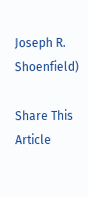Joseph R. Shoenfield)

Share This Article